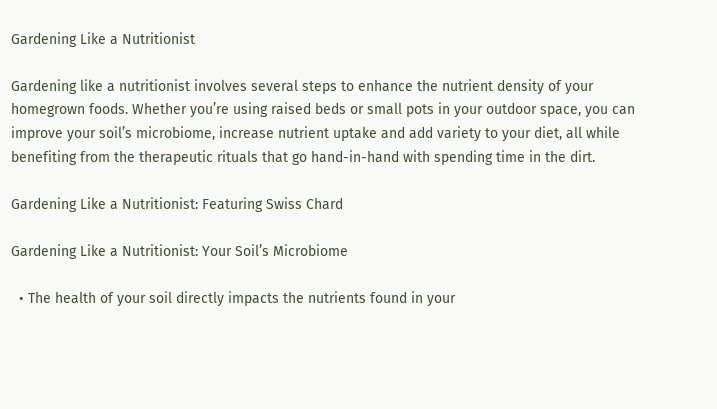Gardening Like a Nutritionist

Gardening like a nutritionist involves several steps to enhance the nutrient density of your homegrown foods. Whether you’re using raised beds or small pots in your outdoor space, you can improve your soil’s microbiome, increase nutrient uptake and add variety to your diet, all while benefiting from the therapeutic rituals that go hand-in-hand with spending time in the dirt.

Gardening Like a Nutritionist: Featuring Swiss Chard

Gardening Like a Nutritionist: Your Soil’s Microbiome

  • The health of your soil directly impacts the nutrients found in your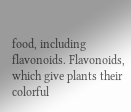food, including flavonoids. Flavonoids, which give plants their colorful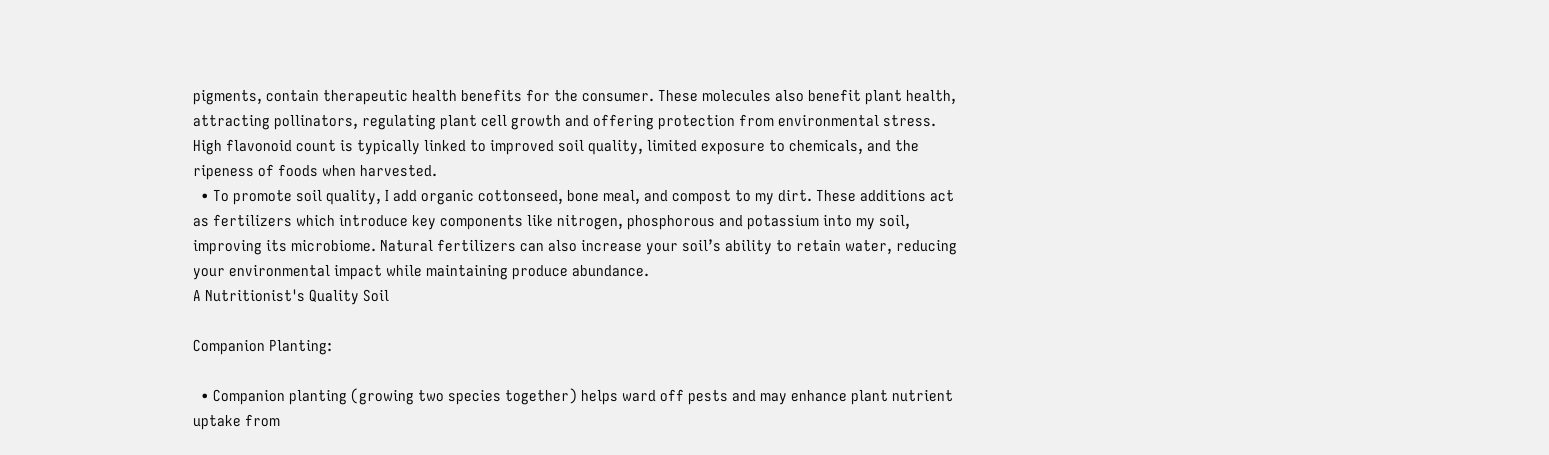pigments, contain therapeutic health benefits for the consumer. These molecules also benefit plant health, attracting pollinators, regulating plant cell growth and offering protection from environmental stress. High flavonoid count is typically linked to improved soil quality, limited exposure to chemicals, and the ripeness of foods when harvested.
  • To promote soil quality, I add organic cottonseed, bone meal, and compost to my dirt. These additions act as fertilizers which introduce key components like nitrogen, phosphorous and potassium into my soil, improving its microbiome. Natural fertilizers can also increase your soil’s ability to retain water, reducing your environmental impact while maintaining produce abundance.
A Nutritionist's Quality Soil

Companion Planting:

  • Companion planting (growing two species together) helps ward off pests and may enhance plant nutrient uptake from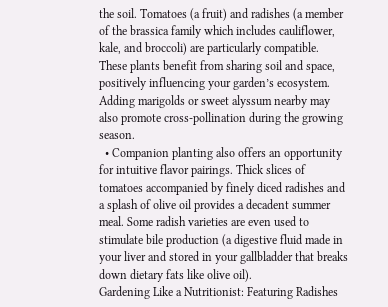the soil. Tomatoes (a fruit) and radishes (a member of the brassica family which includes cauliflower, kale, and broccoli) are particularly compatible. These plants benefit from sharing soil and space, positively influencing your garden’s ecosystem. Adding marigolds or sweet alyssum nearby may also promote cross-pollination during the growing season.
  • Companion planting also offers an opportunity for intuitive flavor pairings. Thick slices of tomatoes accompanied by finely diced radishes and a splash of olive oil provides a decadent summer meal. Some radish varieties are even used to stimulate bile production (a digestive fluid made in your liver and stored in your gallbladder that breaks down dietary fats like olive oil).
Gardening Like a Nutritionist: Featuring Radishes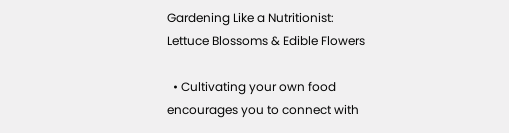Gardening Like a Nutritionist: Lettuce Blossoms & Edible Flowers

  • Cultivating your own food encourages you to connect with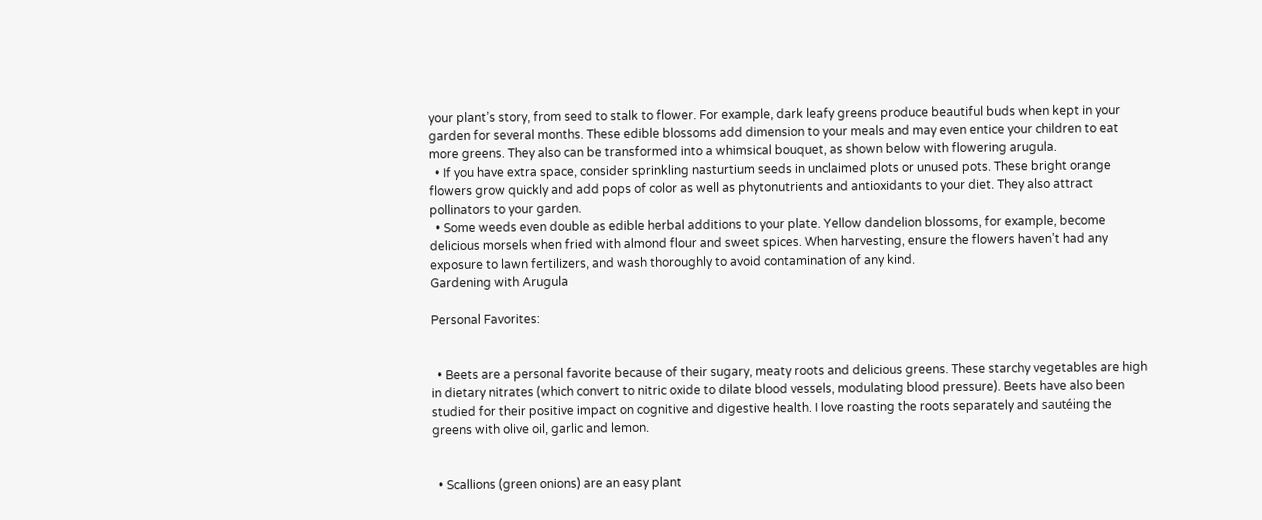your plant’s story, from seed to stalk to flower. For example, dark leafy greens produce beautiful buds when kept in your garden for several months. These edible blossoms add dimension to your meals and may even entice your children to eat more greens. They also can be transformed into a whimsical bouquet, as shown below with flowering arugula.
  • If you have extra space, consider sprinkling nasturtium seeds in unclaimed plots or unused pots. These bright orange flowers grow quickly and add pops of color as well as phytonutrients and antioxidants to your diet. They also attract pollinators to your garden.
  • Some weeds even double as edible herbal additions to your plate. Yellow dandelion blossoms, for example, become delicious morsels when fried with almond flour and sweet spices. When harvesting, ensure the flowers haven’t had any exposure to lawn fertilizers, and wash thoroughly to avoid contamination of any kind.
Gardening with Arugula

Personal Favorites:


  • Beets are a personal favorite because of their sugary, meaty roots and delicious greens. These starchy vegetables are high in dietary nitrates (which convert to nitric oxide to dilate blood vessels, modulating blood pressure). Beets have also been studied for their positive impact on cognitive and digestive health. I love roasting the roots separately and sautéing the greens with olive oil, garlic and lemon.


  • Scallions (green onions) are an easy plant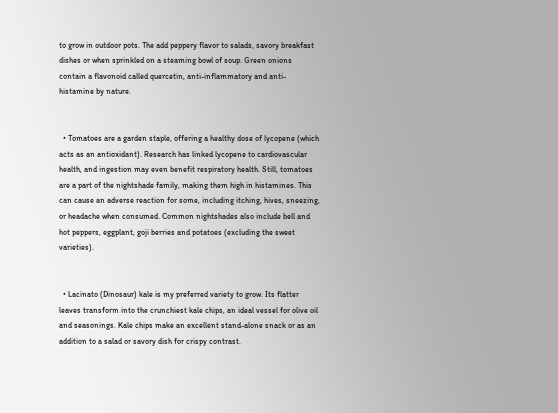to grow in outdoor pots. The add peppery flavor to salads, savory breakfast dishes or when sprinkled on a steaming bowl of soup. Green onions contain a flavonoid called quercetin, anti-inflammatory and anti-histamine by nature.


  • Tomatoes are a garden staple, offering a healthy dose of lycopene (which acts as an antioxidant). Research has linked lycopene to cardiovascular health, and ingestion may even benefit respiratory health. Still, tomatoes are a part of the nightshade family, making them high in histamines. This can cause an adverse reaction for some, including itching, hives, sneezing, or headache when consumed. Common nightshades also include bell and hot peppers, eggplant, goji berries and potatoes (excluding the sweet varieties).


  • Lacinato (Dinosaur) kale is my preferred variety to grow. Its flatter leaves transform into the crunchiest kale chips, an ideal vessel for olive oil and seasonings. Kale chips make an excellent stand-alone snack or as an addition to a salad or savory dish for crispy contrast.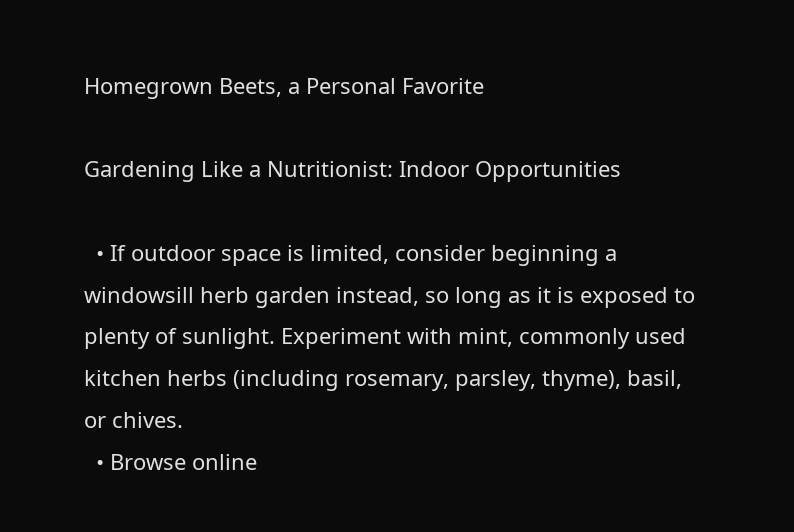Homegrown Beets, a Personal Favorite

Gardening Like a Nutritionist: Indoor Opportunities

  • If outdoor space is limited, consider beginning a windowsill herb garden instead, so long as it is exposed to plenty of sunlight. Experiment with mint, commonly used kitchen herbs (including rosemary, parsley, thyme), basil, or chives.
  • Browse online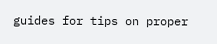guides for tips on proper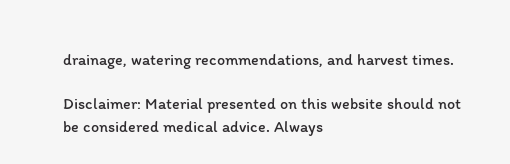drainage, watering recommendations, and harvest times.

Disclaimer: Material presented on this website should not be considered medical advice. Always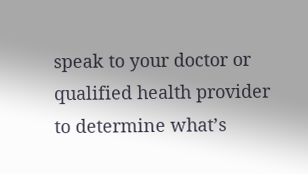speak to your doctor or qualified health provider to determine what’s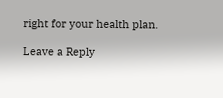right for your health plan.

Leave a Reply